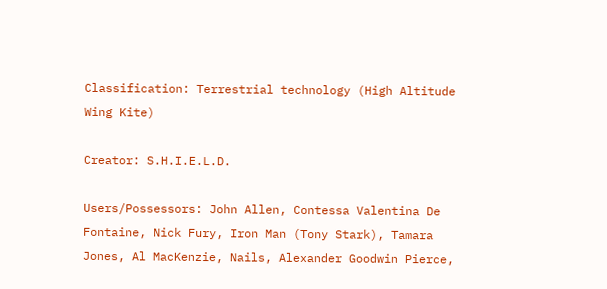Classification: Terrestrial technology (High Altitude Wing Kite)

Creator: S.H.I.E.L.D.

Users/Possessors: John Allen, Contessa Valentina De Fontaine, Nick Fury, Iron Man (Tony Stark), Tamara Jones, Al MacKenzie, Nails, Alexander Goodwin Pierce,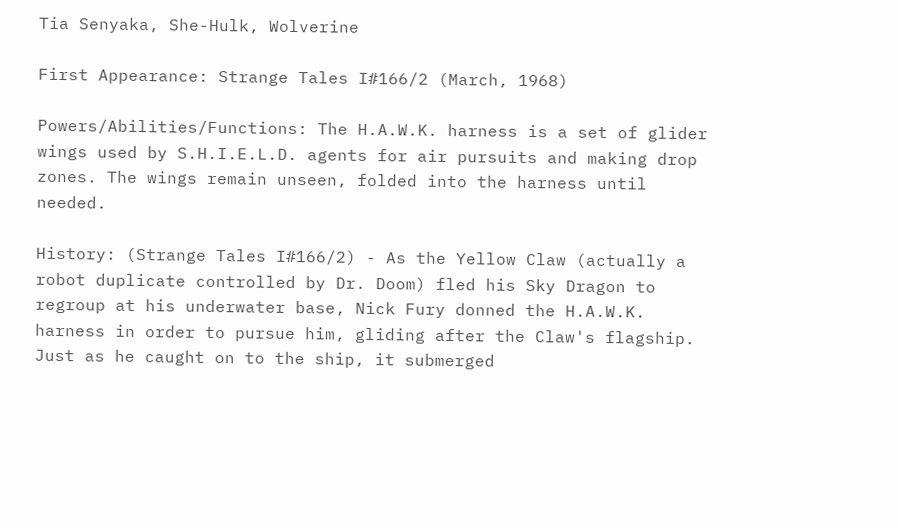Tia Senyaka, She-Hulk, Wolverine

First Appearance: Strange Tales I#166/2 (March, 1968)

Powers/Abilities/Functions: The H.A.W.K. harness is a set of glider wings used by S.H.I.E.L.D. agents for air pursuits and making drop zones. The wings remain unseen, folded into the harness until needed.

History: (Strange Tales I#166/2) - As the Yellow Claw (actually a robot duplicate controlled by Dr. Doom) fled his Sky Dragon to regroup at his underwater base, Nick Fury donned the H.A.W.K. harness in order to pursue him, gliding after the Claw's flagship. Just as he caught on to the ship, it submerged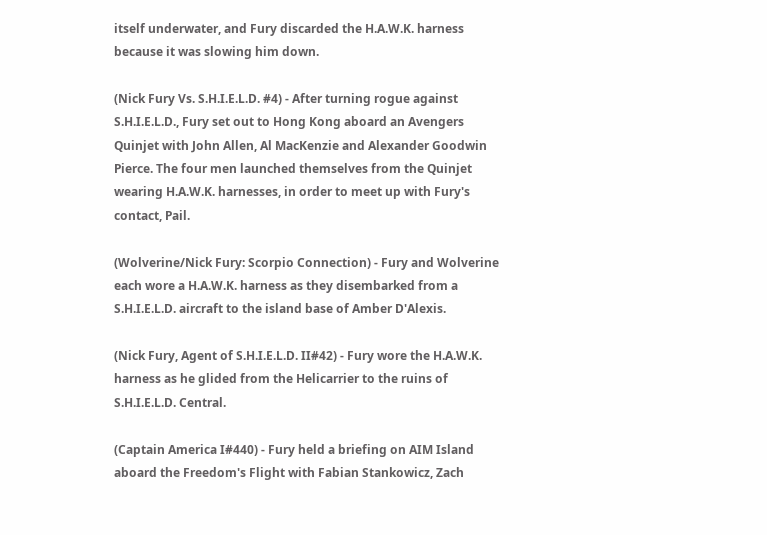itself underwater, and Fury discarded the H.A.W.K. harness because it was slowing him down.

(Nick Fury Vs. S.H.I.E.L.D. #4) - After turning rogue against S.H.I.E.L.D., Fury set out to Hong Kong aboard an Avengers Quinjet with John Allen, Al MacKenzie and Alexander Goodwin Pierce. The four men launched themselves from the Quinjet wearing H.A.W.K. harnesses, in order to meet up with Fury's contact, Pail.

(Wolverine/Nick Fury: Scorpio Connection) - Fury and Wolverine each wore a H.A.W.K. harness as they disembarked from a S.H.I.E.L.D. aircraft to the island base of Amber D'Alexis.

(Nick Fury, Agent of S.H.I.E.L.D. II#42) - Fury wore the H.A.W.K. harness as he glided from the Helicarrier to the ruins of S.H.I.E.L.D. Central.

(Captain America I#440) - Fury held a briefing on AIM Island aboard the Freedom's Flight with Fabian Stankowicz, Zach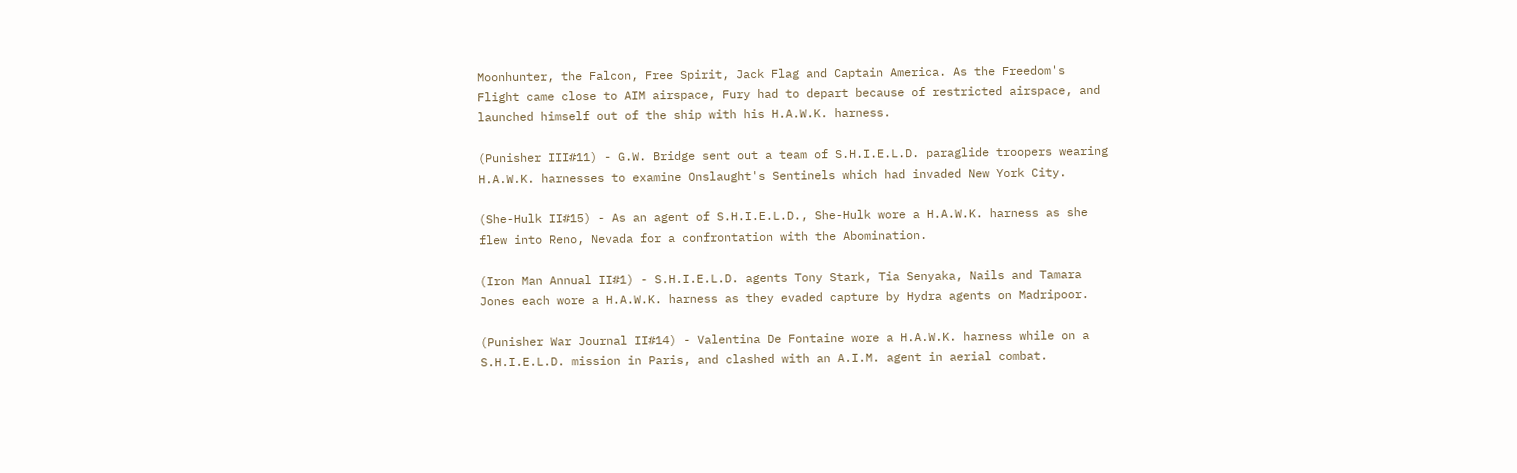Moonhunter, the Falcon, Free Spirit, Jack Flag and Captain America. As the Freedom's Flight came close to AIM airspace, Fury had to depart because of restricted airspace, and launched himself out of the ship with his H.A.W.K. harness.

(Punisher III#11) - G.W. Bridge sent out a team of S.H.I.E.L.D. paraglide troopers wearing H.A.W.K. harnesses to examine Onslaught's Sentinels which had invaded New York City.

(She-Hulk II#15) - As an agent of S.H.I.E.L.D., She-Hulk wore a H.A.W.K. harness as she flew into Reno, Nevada for a confrontation with the Abomination.

(Iron Man Annual II#1) - S.H.I.E.L.D. agents Tony Stark, Tia Senyaka, Nails and Tamara Jones each wore a H.A.W.K. harness as they evaded capture by Hydra agents on Madripoor.

(Punisher War Journal II#14) - Valentina De Fontaine wore a H.A.W.K. harness while on a S.H.I.E.L.D. mission in Paris, and clashed with an A.I.M. agent in aerial combat.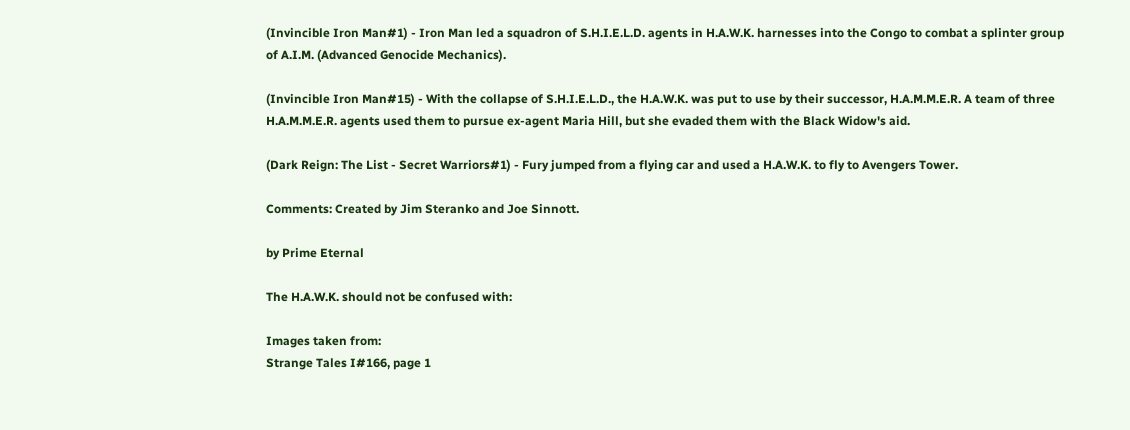(Invincible Iron Man#1) - Iron Man led a squadron of S.H.I.E.L.D. agents in H.A.W.K. harnesses into the Congo to combat a splinter group of A.I.M. (Advanced Genocide Mechanics).

(Invincible Iron Man#15) - With the collapse of S.H.I.E.L.D., the H.A.W.K. was put to use by their successor, H.A.M.M.E.R. A team of three H.A.M.M.E.R. agents used them to pursue ex-agent Maria Hill, but she evaded them with the Black Widow's aid.

(Dark Reign: The List - Secret Warriors#1) - Fury jumped from a flying car and used a H.A.W.K. to fly to Avengers Tower.

Comments: Created by Jim Steranko and Joe Sinnott.

by Prime Eternal

The H.A.W.K. should not be confused with:

Images taken from:
Strange Tales I#166, page 1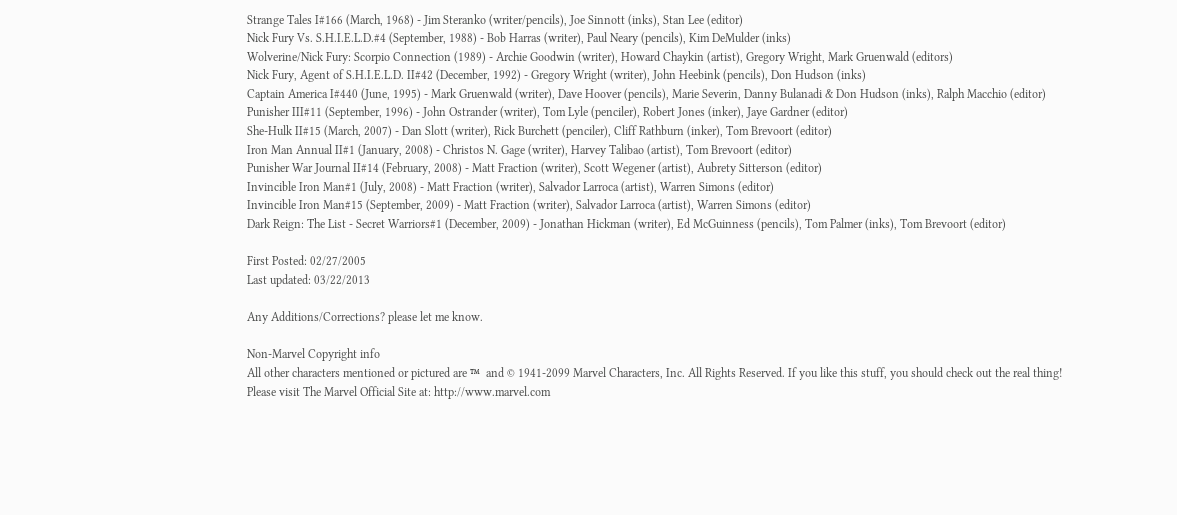Strange Tales I#166 (March, 1968) - Jim Steranko (writer/pencils), Joe Sinnott (inks), Stan Lee (editor)
Nick Fury Vs. S.H.I.E.L.D.#4 (September, 1988) - Bob Harras (writer), Paul Neary (pencils), Kim DeMulder (inks)
Wolverine/Nick Fury: Scorpio Connection (1989) - Archie Goodwin (writer), Howard Chaykin (artist), Gregory Wright, Mark Gruenwald (editors)
Nick Fury, Agent of S.H.I.E.L.D. II#42 (December, 1992) - Gregory Wright (writer), John Heebink (pencils), Don Hudson (inks)
Captain America I#440 (June, 1995) - Mark Gruenwald (writer), Dave Hoover (pencils), Marie Severin, Danny Bulanadi & Don Hudson (inks), Ralph Macchio (editor)
Punisher III#11 (September, 1996) - John Ostrander (writer), Tom Lyle (penciler), Robert Jones (inker), Jaye Gardner (editor)
She-Hulk II#15 (March, 2007) - Dan Slott (writer), Rick Burchett (penciler), Cliff Rathburn (inker), Tom Brevoort (editor)
Iron Man Annual II#1 (January, 2008) - Christos N. Gage (writer), Harvey Talibao (artist), Tom Brevoort (editor)
Punisher War Journal II#14 (February, 2008) - Matt Fraction (writer), Scott Wegener (artist), Aubrety Sitterson (editor)
Invincible Iron Man#1 (July, 2008) - Matt Fraction (writer), Salvador Larroca (artist), Warren Simons (editor)
Invincible Iron Man#15 (September, 2009) - Matt Fraction (writer), Salvador Larroca (artist), Warren Simons (editor)
Dark Reign: The List - Secret Warriors#1 (December, 2009) - Jonathan Hickman (writer), Ed McGuinness (pencils), Tom Palmer (inks), Tom Brevoort (editor)

First Posted: 02/27/2005
Last updated: 03/22/2013

Any Additions/Corrections? please let me know.

Non-Marvel Copyright info
All other characters mentioned or pictured are ™  and © 1941-2099 Marvel Characters, Inc. All Rights Reserved. If you like this stuff, you should check out the real thing!
Please visit The Marvel Official Site at: http://www.marvel.com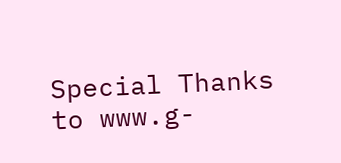Special Thanks to www.g-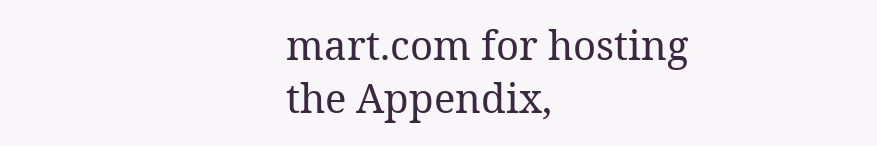mart.com for hosting the Appendix,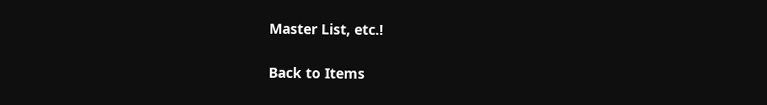Master List, etc.!

Back to Items